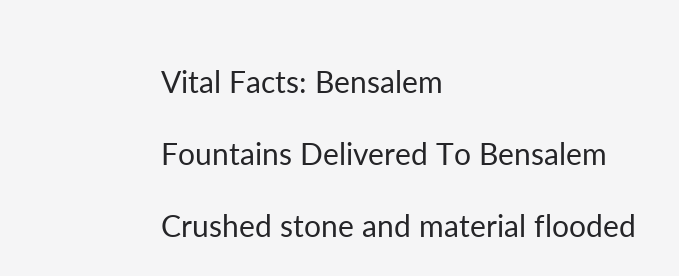Vital Facts: Bensalem

Fountains Delivered To Bensalem

Crushed stone and material flooded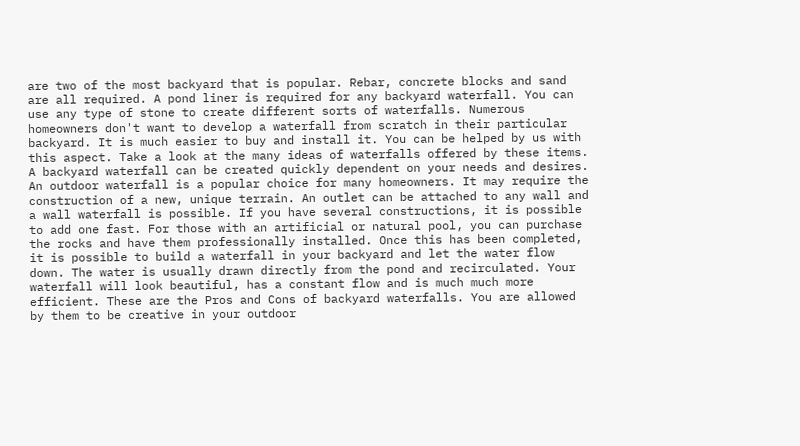are two of the most backyard that is popular. Rebar, concrete blocks and sand are all required. A pond liner is required for any backyard waterfall. You can use any type of stone to create different sorts of waterfalls. Numerous homeowners don't want to develop a waterfall from scratch in their particular backyard. It is much easier to buy and install it. You can be helped by us with this aspect. Take a look at the many ideas of waterfalls offered by these items. A backyard waterfall can be created quickly dependent on your needs and desires. An outdoor waterfall is a popular choice for many homeowners. It may require the construction of a new, unique terrain. An outlet can be attached to any wall and a wall waterfall is possible. If you have several constructions, it is possible to add one fast. For those with an artificial or natural pool, you can purchase the rocks and have them professionally installed. Once this has been completed, it is possible to build a waterfall in your backyard and let the water flow down. The water is usually drawn directly from the pond and recirculated. Your waterfall will look beautiful, has a constant flow and is much much more efficient. These are the Pros and Cons of backyard waterfalls. You are allowed by them to be creative in your outdoor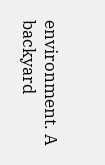environment. A backyard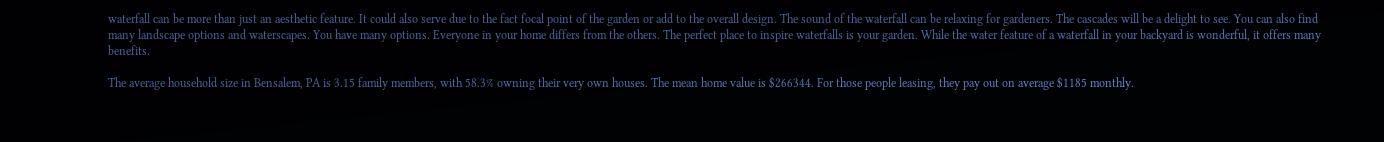waterfall can be more than just an aesthetic feature. It could also serve due to the fact focal point of the garden or add to the overall design. The sound of the waterfall can be relaxing for gardeners. The cascades will be a delight to see. You can also find many landscape options and waterscapes. You have many options. Everyone in your home differs from the others. The perfect place to inspire waterfalls is your garden. While the water feature of a waterfall in your backyard is wonderful, it offers many benefits.

The average household size in Bensalem, PA is 3.15 family members, with 58.3% owning their very own houses. The mean home value is $266344. For those people leasing, they pay out on average $1185 monthly.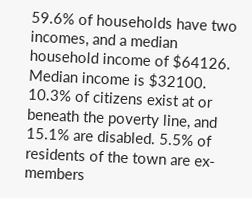59.6% of households have two incomes, and a median household income of $64126. Median income is $32100. 10.3% of citizens exist at or beneath the poverty line, and 15.1% are disabled. 5.5% of residents of the town are ex-members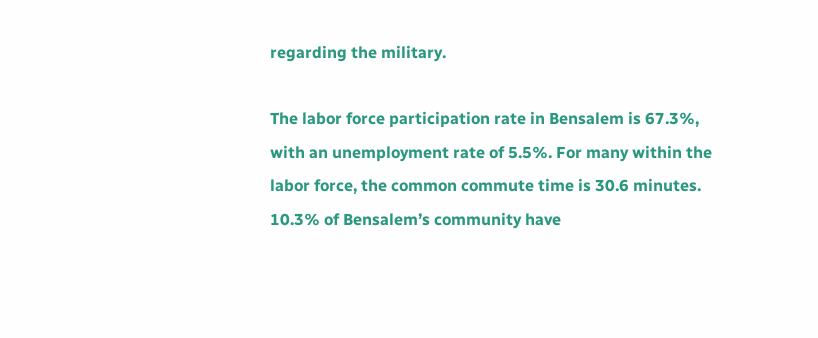regarding the military.

The labor force participation rate in Bensalem is 67.3%, with an unemployment rate of 5.5%. For many within the labor force, the common commute time is 30.6 minutes. 10.3% of Bensalem’s community have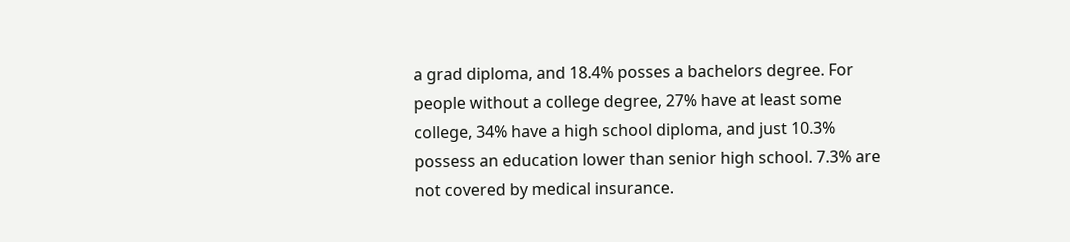a grad diploma, and 18.4% posses a bachelors degree. For people without a college degree, 27% have at least some college, 34% have a high school diploma, and just 10.3% possess an education lower than senior high school. 7.3% are not covered by medical insurance.